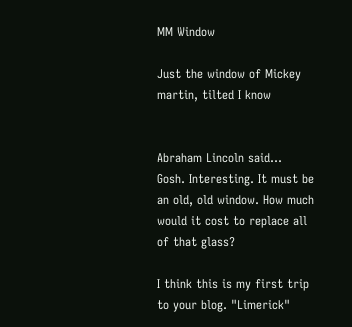MM Window

Just the window of Mickey martin, tilted I know


Abraham Lincoln said…
Gosh. Interesting. It must be an old, old window. How much would it cost to replace all of that glass?

I think this is my first trip to your blog. "Limerick"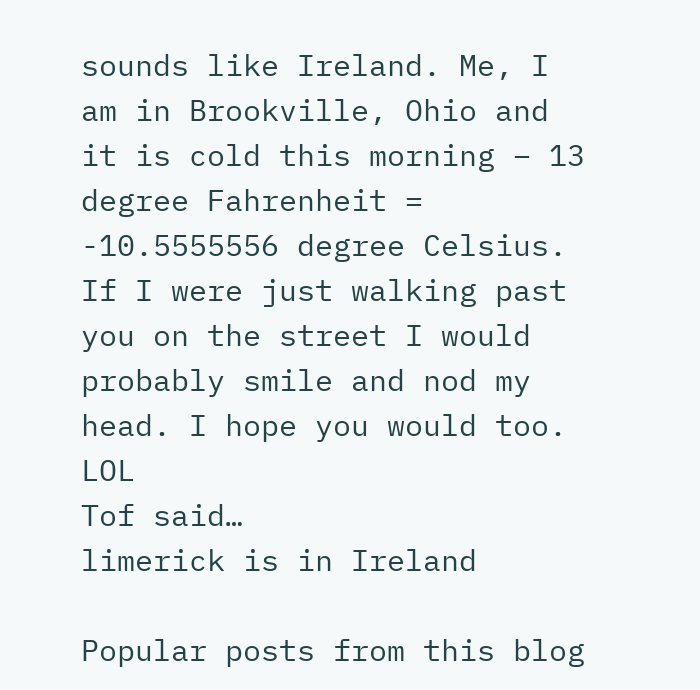sounds like Ireland. Me, I am in Brookville, Ohio and it is cold this morning – 13 degree Fahrenheit = -10.5555556 degree Celsius. If I were just walking past you on the street I would probably smile and nod my head. I hope you would too. LOL
Tof said…
limerick is in Ireland

Popular posts from this blog